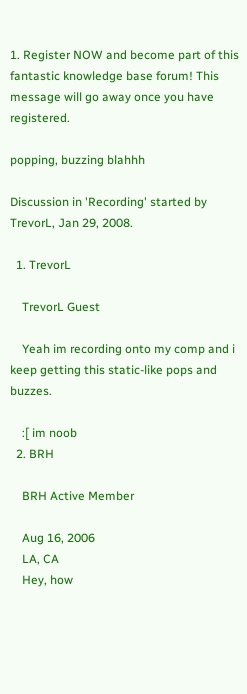1. Register NOW and become part of this fantastic knowledge base forum! This message will go away once you have registered.

popping, buzzing blahhh

Discussion in 'Recording' started by TrevorL, Jan 29, 2008.

  1. TrevorL

    TrevorL Guest

    Yeah im recording onto my comp and i keep getting this static-like pops and buzzes.

    :[ im noob
  2. BRH

    BRH Active Member

    Aug 16, 2006
    LA, CA
    Hey, how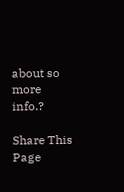about so more info.?

Share This Page